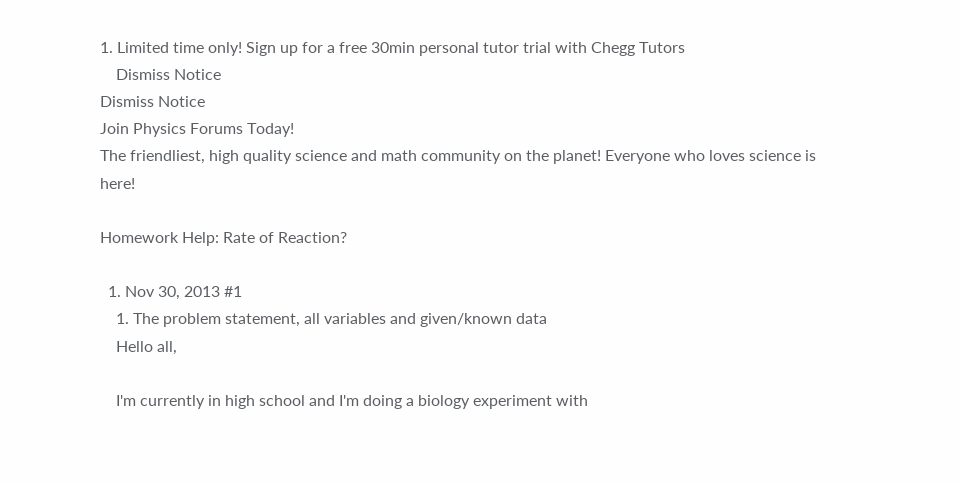1. Limited time only! Sign up for a free 30min personal tutor trial with Chegg Tutors
    Dismiss Notice
Dismiss Notice
Join Physics Forums Today!
The friendliest, high quality science and math community on the planet! Everyone who loves science is here!

Homework Help: Rate of Reaction?

  1. Nov 30, 2013 #1
    1. The problem statement, all variables and given/known data
    Hello all,

    I'm currently in high school and I'm doing a biology experiment with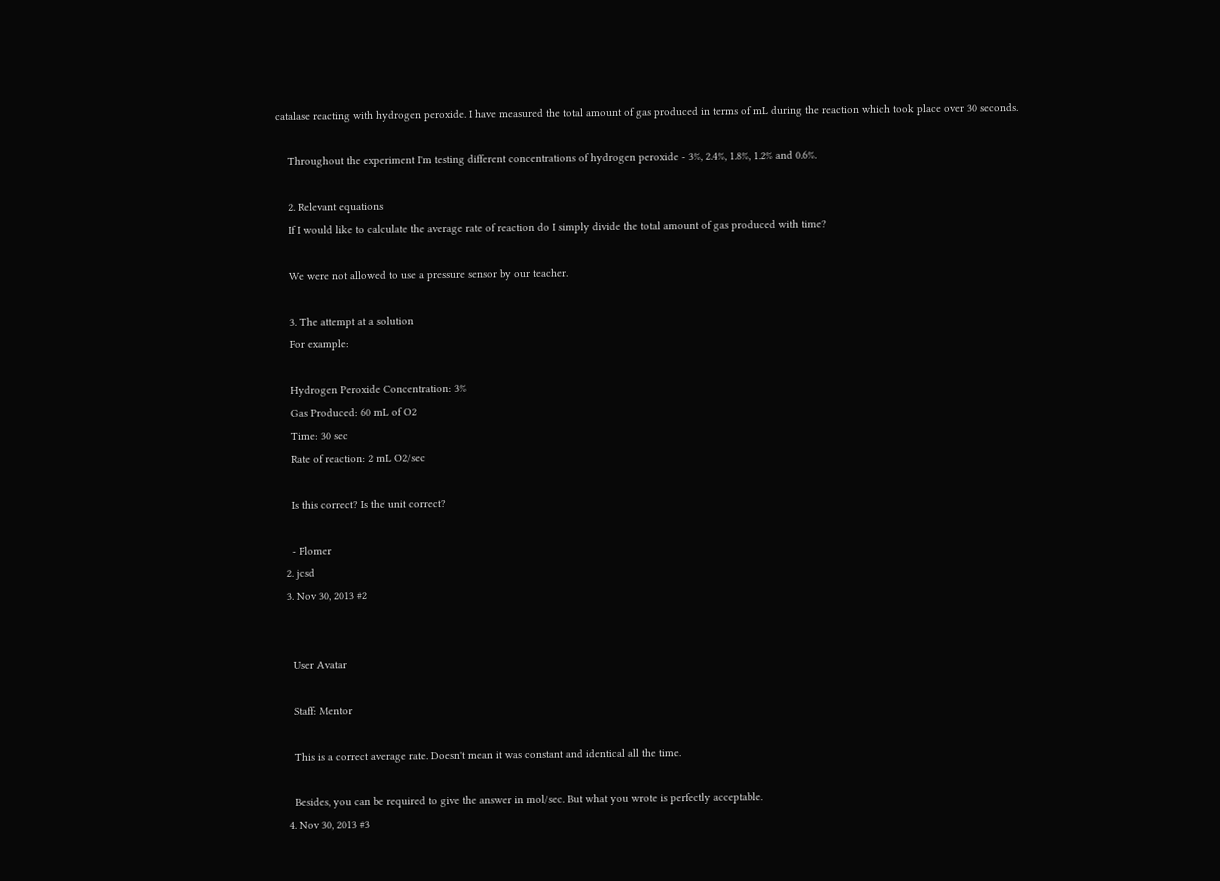catalase reacting with hydrogen peroxide. I have measured the total amount of gas produced in terms of mL during the reaction which took place over 30 seconds.

    Throughout the experiment I'm testing different concentrations of hydrogen peroxide - 3%, 2.4%, 1.8%, 1.2% and 0.6%.

    2. Relevant equations
    If I would like to calculate the average rate of reaction do I simply divide the total amount of gas produced with time?

    We were not allowed to use a pressure sensor by our teacher.

    3. The attempt at a solution
    For example:

    Hydrogen Peroxide Concentration: 3%
    Gas Produced: 60 mL of O2
    Time: 30 sec
    Rate of reaction: 2 mL O2/sec

    Is this correct? Is the unit correct?

    - Flomer
  2. jcsd
  3. Nov 30, 2013 #2


    User Avatar

    Staff: Mentor

    This is a correct average rate. Doesn't mean it was constant and identical all the time.

    Besides, you can be required to give the answer in mol/sec. But what you wrote is perfectly acceptable.
  4. Nov 30, 2013 #3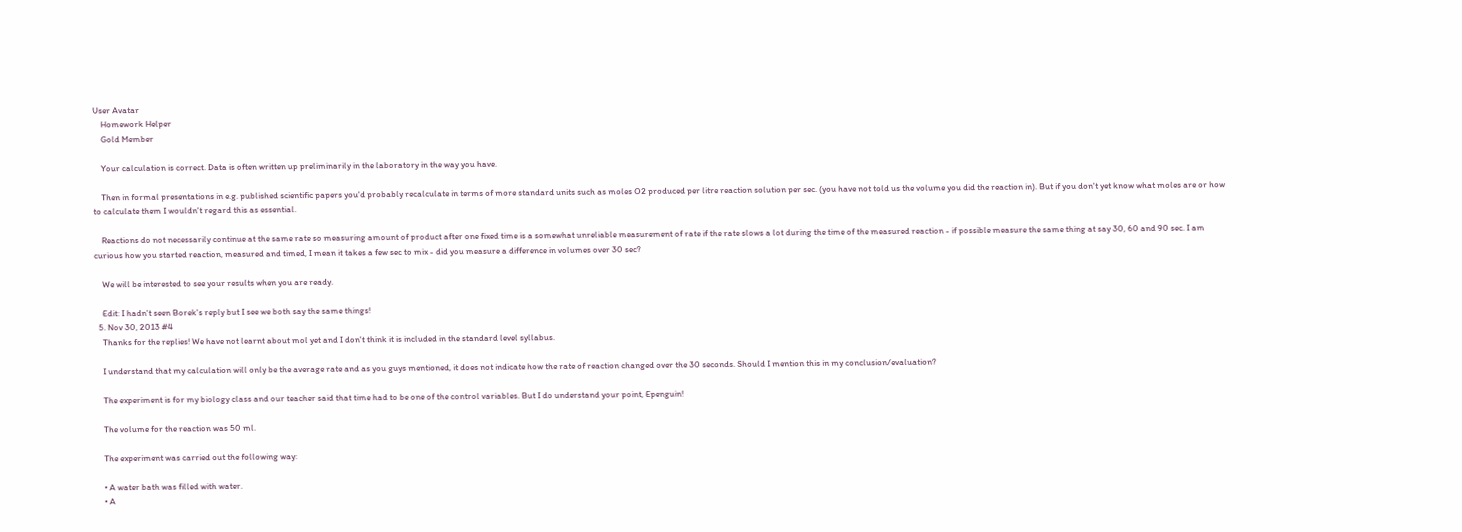User Avatar
    Homework Helper
    Gold Member

    Your calculation is correct. Data is often written up preliminarily in the laboratory in the way you have.

    Then in formal presentations in e.g. published scientific papers you'd probably recalculate in terms of more standard units such as moles O2 produced per litre reaction solution per sec. (you have not told us the volume you did the reaction in). But if you don't yet know what moles are or how to calculate them I wouldn't regard this as essential.

    Reactions do not necessarily continue at the same rate so measuring amount of product after one fixed time is a somewhat unreliable measurement of rate if the rate slows a lot during the time of the measured reaction - if possible measure the same thing at say 30, 60 and 90 sec. I am curious how you started reaction, measured and timed, I mean it takes a few sec to mix - did you measure a difference in volumes over 30 sec?

    We will be interested to see your results when you are ready.

    Edit: I hadn't seen Borek's reply but I see we both say the same things!
  5. Nov 30, 2013 #4
    Thanks for the replies! We have not learnt about mol yet and I don't think it is included in the standard level syllabus.

    I understand that my calculation will only be the average rate and as you guys mentioned, it does not indicate how the rate of reaction changed over the 30 seconds. Should I mention this in my conclusion/evaluation?

    The experiment is for my biology class and our teacher said that time had to be one of the control variables. But I do understand your point, Epenguin!

    The volume for the reaction was 50 ml.

    The experiment was carried out the following way:

    • A water bath was filled with water.
    • A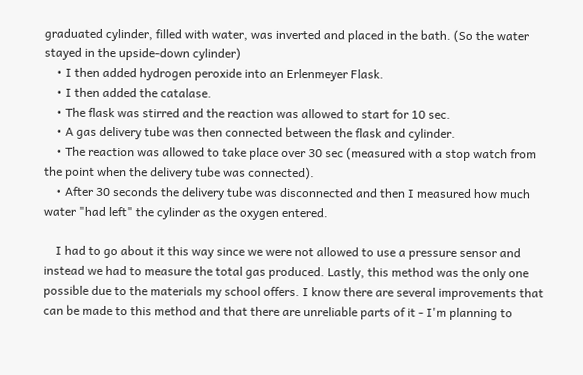graduated cylinder, filled with water, was inverted and placed in the bath. (So the water stayed in the upside-down cylinder)
    • I then added hydrogen peroxide into an Erlenmeyer Flask.
    • I then added the catalase.
    • The flask was stirred and the reaction was allowed to start for 10 sec.
    • A gas delivery tube was then connected between the flask and cylinder.
    • The reaction was allowed to take place over 30 sec (measured with a stop watch from the point when the delivery tube was connected).
    • After 30 seconds the delivery tube was disconnected and then I measured how much water "had left" the cylinder as the oxygen entered.

    I had to go about it this way since we were not allowed to use a pressure sensor and instead we had to measure the total gas produced. Lastly, this method was the only one possible due to the materials my school offers. I know there are several improvements that can be made to this method and that there are unreliable parts of it - I'm planning to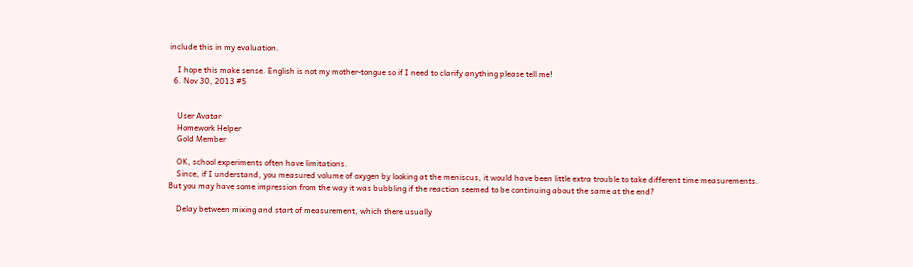include this in my evaluation.

    I hope this make sense. English is not my mother-tongue so if I need to clarify anything please tell me!
  6. Nov 30, 2013 #5


    User Avatar
    Homework Helper
    Gold Member

    OK, school experiments often have limitations.
    Since, if I understand, you measured volume of oxygen by looking at the meniscus, it would have been little extra trouble to take different time measurements. But you may have some impression from the way it was bubbling if the reaction seemed to be continuing about the same at the end?

    Delay between mixing and start of measurement, which there usually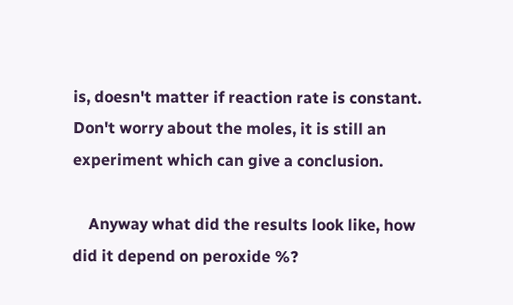is, doesn't matter if reaction rate is constant. Don't worry about the moles, it is still an experiment which can give a conclusion.

    Anyway what did the results look like, how did it depend on peroxide %?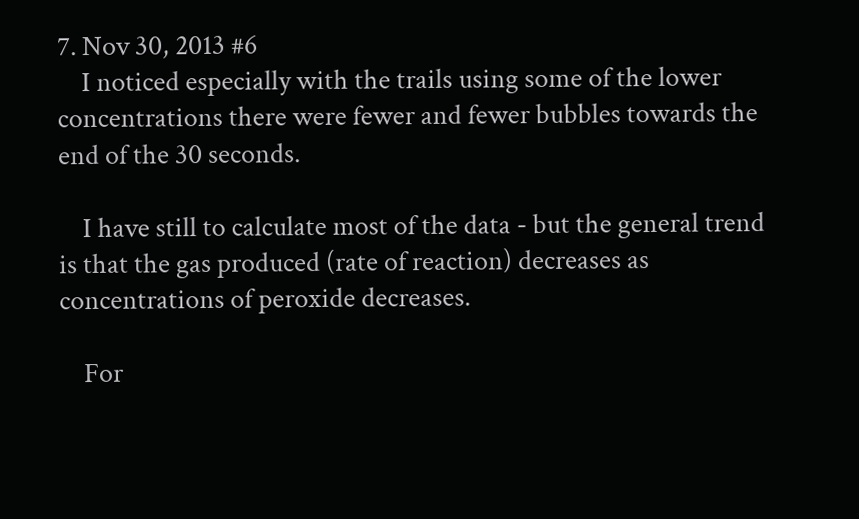7. Nov 30, 2013 #6
    I noticed especially with the trails using some of the lower concentrations there were fewer and fewer bubbles towards the end of the 30 seconds.

    I have still to calculate most of the data - but the general trend is that the gas produced (rate of reaction) decreases as concentrations of peroxide decreases.

    For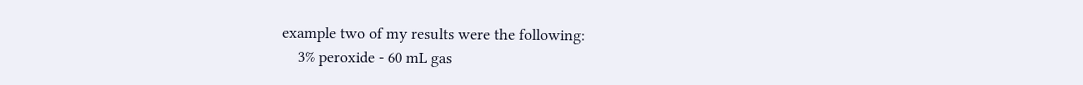example two of my results were the following:
    3% peroxide - 60 mL gas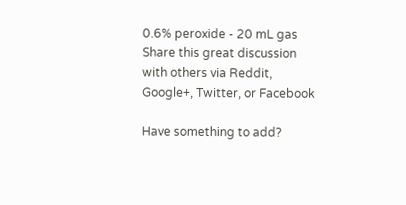0.6% peroxide - 20 mL gas
Share this great discussion with others via Reddit, Google+, Twitter, or Facebook

Have something to add?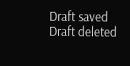Draft saved Draft deleted